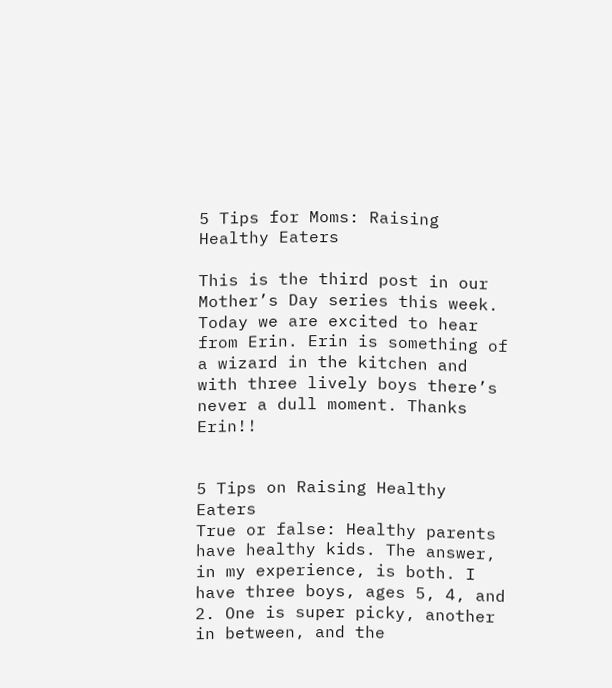5 Tips for Moms: Raising Healthy Eaters

This is the third post in our Mother’s Day series this week. Today we are excited to hear from Erin. Erin is something of a wizard in the kitchen and with three lively boys there’s never a dull moment. Thanks Erin!!


5 Tips on Raising Healthy Eaters
True or false: Healthy parents have healthy kids. The answer, in my experience, is both. I have three boys, ages 5, 4, and 2. One is super picky, another in between, and the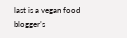last is a vegan food blogger’s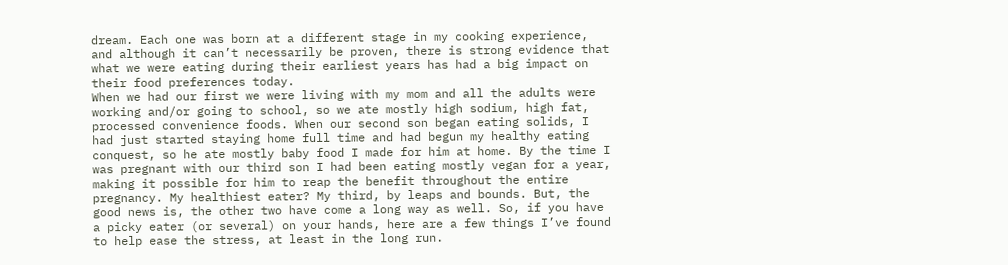dream. Each one was born at a different stage in my cooking experience, and although it can’t necessarily be proven, there is strong evidence that what we were eating during their earliest years has had a big impact on their food preferences today.
When we had our first we were living with my mom and all the adults were working and/or going to school, so we ate mostly high sodium, high fat, processed convenience foods. When our second son began eating solids, I had just started staying home full time and had begun my healthy eating conquest, so he ate mostly baby food I made for him at home. By the time I was pregnant with our third son I had been eating mostly vegan for a year, making it possible for him to reap the benefit throughout the entire pregnancy. My healthiest eater? My third, by leaps and bounds. But, the good news is, the other two have come a long way as well. So, if you have a picky eater (or several) on your hands, here are a few things I’ve found to help ease the stress, at least in the long run.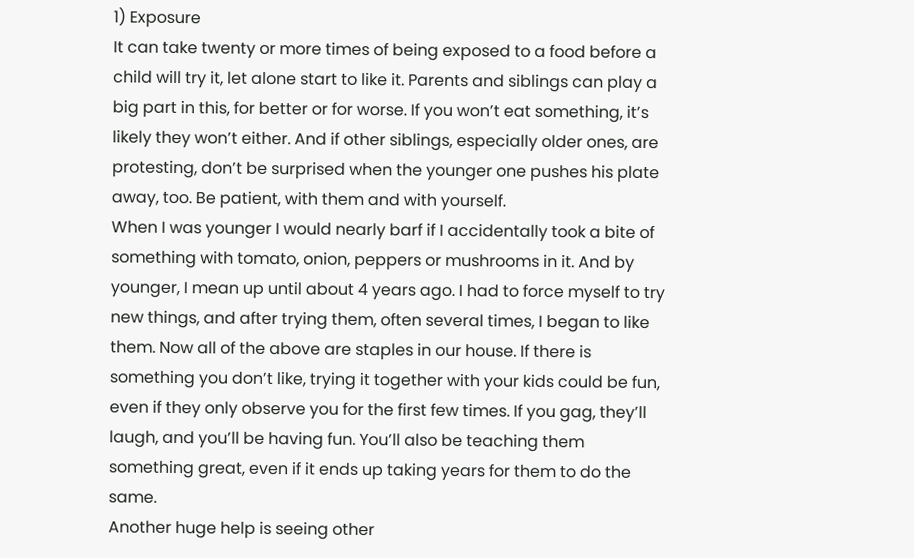1) Exposure
It can take twenty or more times of being exposed to a food before a child will try it, let alone start to like it. Parents and siblings can play a big part in this, for better or for worse. If you won’t eat something, it’s likely they won’t either. And if other siblings, especially older ones, are protesting, don’t be surprised when the younger one pushes his plate away, too. Be patient, with them and with yourself.
When I was younger I would nearly barf if I accidentally took a bite of something with tomato, onion, peppers or mushrooms in it. And by younger, I mean up until about 4 years ago. I had to force myself to try new things, and after trying them, often several times, I began to like them. Now all of the above are staples in our house. If there is something you don’t like, trying it together with your kids could be fun, even if they only observe you for the first few times. If you gag, they’ll laugh, and you’ll be having fun. You’ll also be teaching them something great, even if it ends up taking years for them to do the same.
Another huge help is seeing other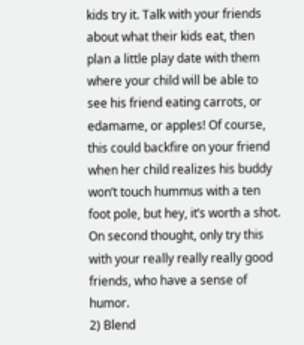kids try it. Talk with your friends about what their kids eat, then plan a little play date with them where your child will be able to see his friend eating carrots, or edamame, or apples! Of course, this could backfire on your friend when her child realizes his buddy won’t touch hummus with a ten foot pole, but hey, it’s worth a shot. On second thought, only try this with your really really really good friends, who have a sense of humor.
2) Blend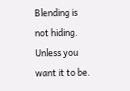Blending is not hiding. Unless you want it to be.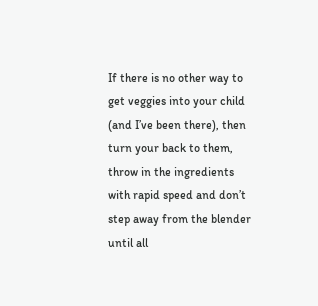If there is no other way to get veggies into your child (and I’ve been there), then turn your back to them, throw in the ingredients with rapid speed and don’t step away from the blender until all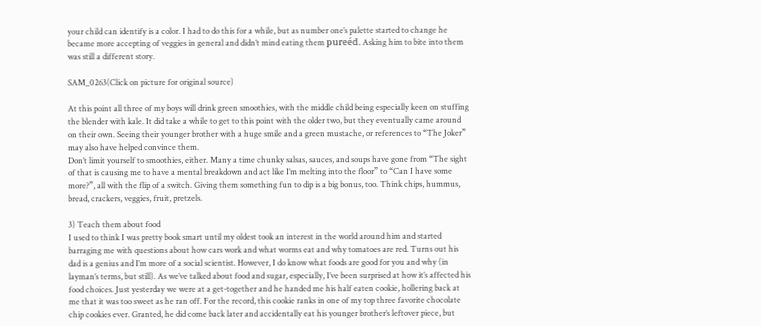your child can identify is a color. I had to do this for a while, but as number one’s palette started to change he became more accepting of veggies in general and didn’t mind eating them pureéd. Asking him to bite into them was still a different story.

SAM_0263(Click on picture for original source)

At this point all three of my boys will drink green smoothies, with the middle child being especially keen on stuffing the blender with kale. It did take a while to get to this point with the older two, but they eventually came around on their own. Seeing their younger brother with a huge smile and a green mustache, or references to “The Joker” may also have helped convince them.
Don’t limit yourself to smoothies, either. Many a time chunky salsas, sauces, and soups have gone from “The sight of that is causing me to have a mental breakdown and act like I’m melting into the floor” to “Can I have some more?”, all with the flip of a switch. Giving them something fun to dip is a big bonus, too. Think chips, hummus, bread, crackers, veggies, fruit, pretzels.

3) Teach them about food
I used to think I was pretty book smart until my oldest took an interest in the world around him and started barraging me with questions about how cars work and what worms eat and why tomatoes are red. Turns out his dad is a genius and I’m more of a social scientist. However, I do know what foods are good for you and why (in layman’s terms, but still). As we’ve talked about food and sugar, especially, I’ve been surprised at how it’s affected his food choices. Just yesterday we were at a get-together and he handed me his half eaten cookie, hollering back at me that it was too sweet as he ran off. For the record, this cookie ranks in one of my top three favorite chocolate chip cookies ever. Granted, he did come back later and accidentally eat his younger brother’s leftover piece, but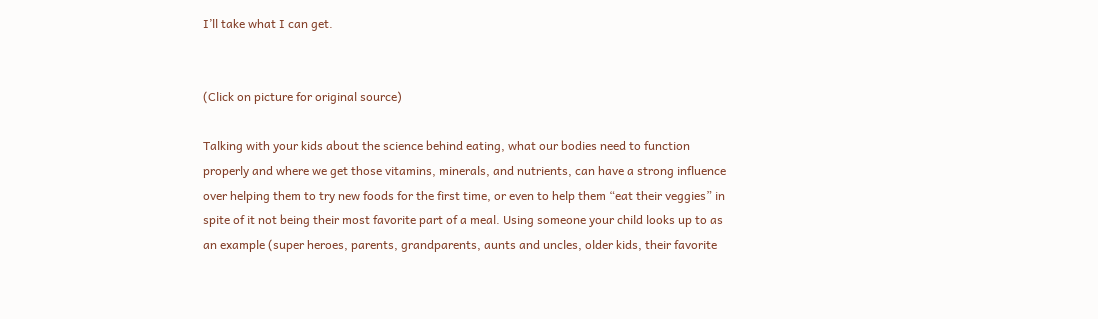I’ll take what I can get.


(Click on picture for original source)

Talking with your kids about the science behind eating, what our bodies need to function properly and where we get those vitamins, minerals, and nutrients, can have a strong influence over helping them to try new foods for the first time, or even to help them “eat their veggies” in spite of it not being their most favorite part of a meal. Using someone your child looks up to as an example (super heroes, parents, grandparents, aunts and uncles, older kids, their favorite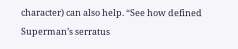character) can also help. “See how defined Superman’s serratus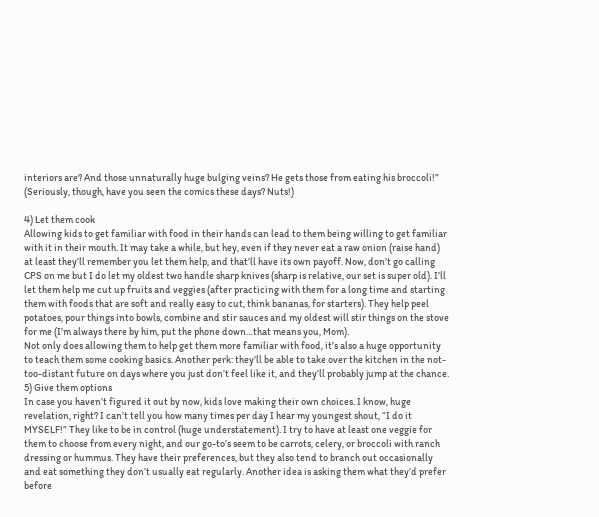interiors are? And those unnaturally huge bulging veins? He gets those from eating his broccoli!” (Seriously, though, have you seen the comics these days? Nuts!)

4) Let them cook
Allowing kids to get familiar with food in their hands can lead to them being willing to get familiar with it in their mouth. It may take a while, but hey, even if they never eat a raw onion (raise hand) at least they’ll remember you let them help, and that’ll have its own payoff. Now, don’t go calling CPS on me but I do let my oldest two handle sharp knives (sharp is relative, our set is super old). I’ll let them help me cut up fruits and veggies (after practicing with them for a long time and starting them with foods that are soft and really easy to cut, think bananas, for starters). They help peel potatoes, pour things into bowls, combine and stir sauces and my oldest will stir things on the stove for me (I’m always there by him, put the phone down…that means you, Mom).
Not only does allowing them to help get them more familiar with food, it’s also a huge opportunity to teach them some cooking basics. Another perk: they’ll be able to take over the kitchen in the not-too-distant future on days where you just don’t feel like it, and they’ll probably jump at the chance.
5) Give them options
In case you haven’t figured it out by now, kids love making their own choices. I know, huge revelation, right? I can’t tell you how many times per day I hear my youngest shout, “I do it MYSELF!” They like to be in control (huge understatement). I try to have at least one veggie for them to choose from every night, and our go-to’s seem to be carrots, celery, or broccoli with ranch dressing or hummus. They have their preferences, but they also tend to branch out occasionally and eat something they don’t usually eat regularly. Another idea is asking them what they’d prefer before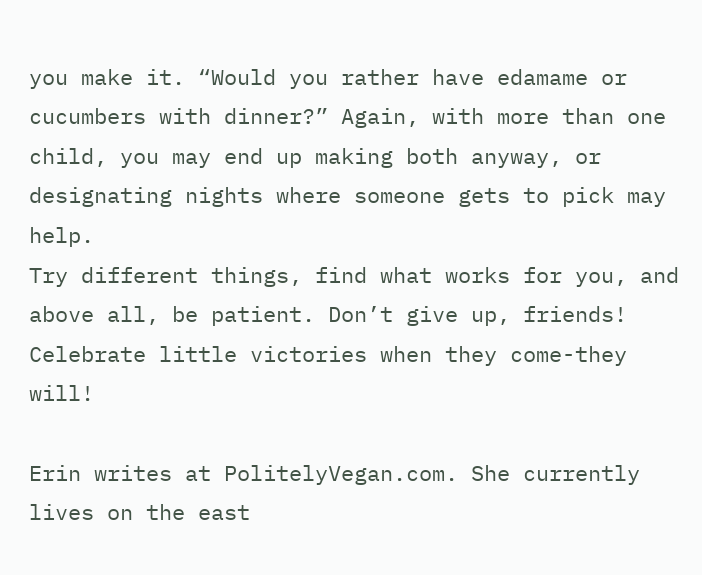you make it. “Would you rather have edamame or cucumbers with dinner?” Again, with more than one child, you may end up making both anyway, or designating nights where someone gets to pick may help.
Try different things, find what works for you, and above all, be patient. Don’t give up, friends! Celebrate little victories when they come-they will!

Erin writes at PolitelyVegan.com. She currently lives on the east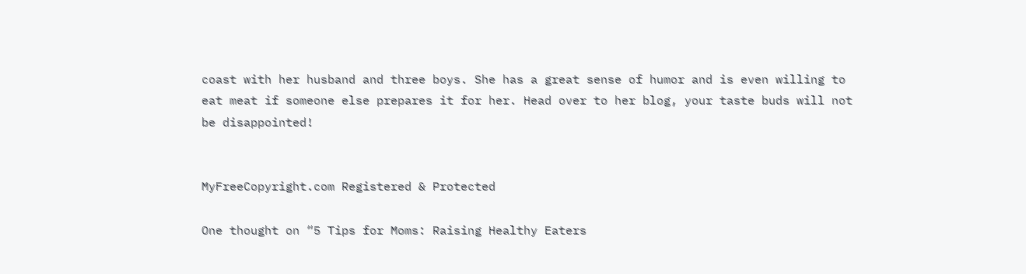coast with her husband and three boys. She has a great sense of humor and is even willing to eat meat if someone else prepares it for her. Head over to her blog, your taste buds will not be disappointed!


MyFreeCopyright.com Registered & Protected

One thought on “5 Tips for Moms: Raising Healthy Eaters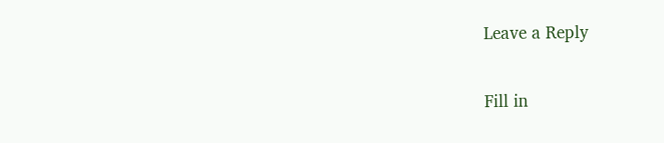Leave a Reply

Fill in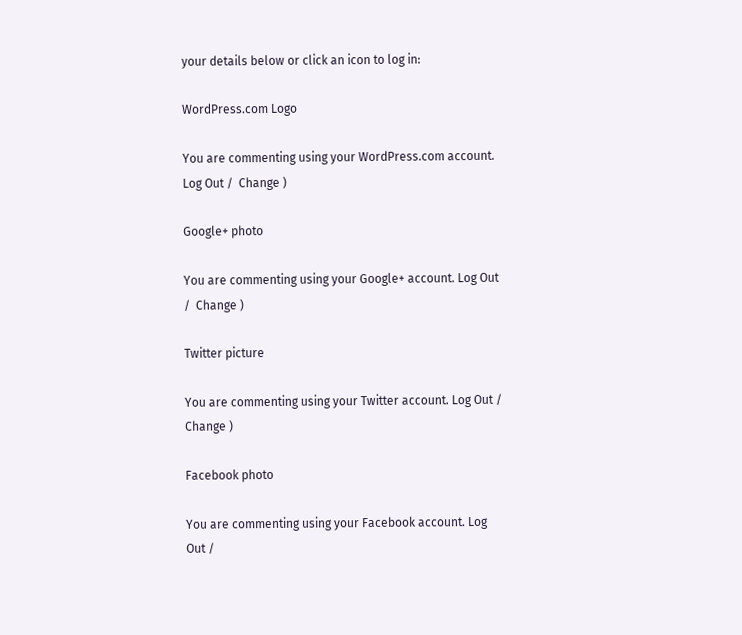your details below or click an icon to log in:

WordPress.com Logo

You are commenting using your WordPress.com account. Log Out /  Change )

Google+ photo

You are commenting using your Google+ account. Log Out /  Change )

Twitter picture

You are commenting using your Twitter account. Log Out /  Change )

Facebook photo

You are commenting using your Facebook account. Log Out /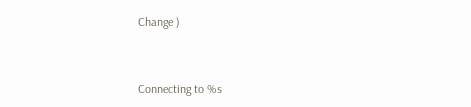Change )


Connecting to %s